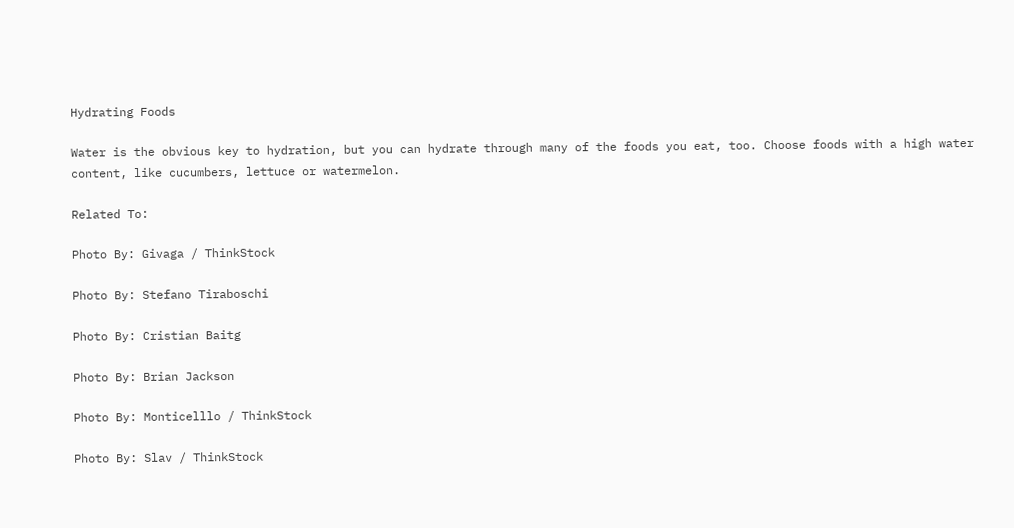Hydrating Foods

Water is the obvious key to hydration, but you can hydrate through many of the foods you eat, too. Choose foods with a high water content, like cucumbers, lettuce or watermelon.

Related To:

Photo By: Givaga / ThinkStock

Photo By: Stefano Tiraboschi

Photo By: Cristian Baitg

Photo By: Brian Jackson

Photo By: Monticelllo / ThinkStock

Photo By: Slav / ThinkStock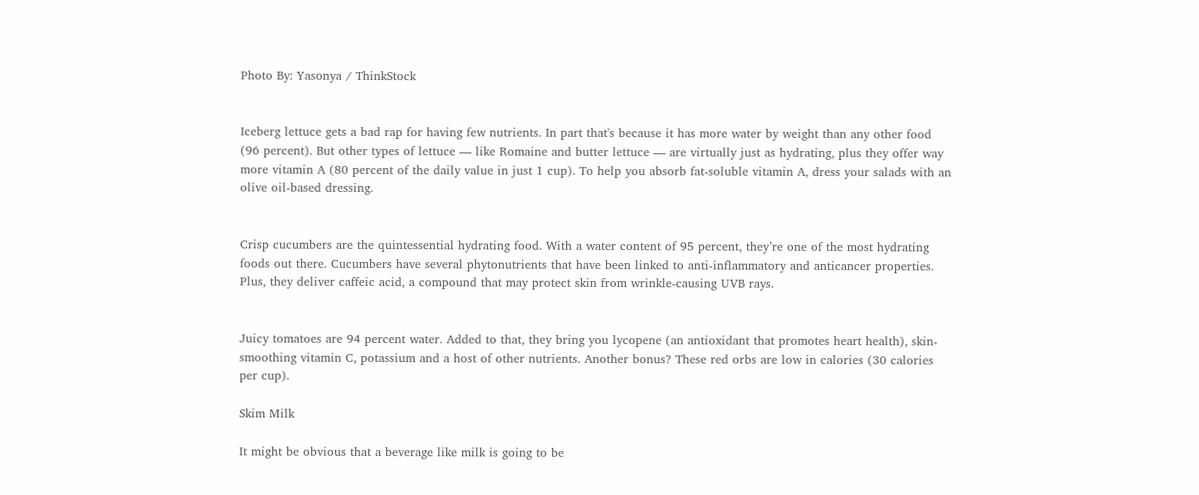Photo By: Yasonya / ThinkStock


Iceberg lettuce gets a bad rap for having few nutrients. In part that's because it has more water by weight than any other food (96 percent). But other types of lettuce — like Romaine and butter lettuce — are virtually just as hydrating, plus they offer way more vitamin A (80 percent of the daily value in just 1 cup). To help you absorb fat-soluble vitamin A, dress your salads with an olive oil-based dressing.


Crisp cucumbers are the quintessential hydrating food. With a water content of 95 percent, they’re one of the most hydrating foods out there. Cucumbers have several phytonutrients that have been linked to anti-inflammatory and anticancer properties. Plus, they deliver caffeic acid, a compound that may protect skin from wrinkle-causing UVB rays.


Juicy tomatoes are 94 percent water. Added to that, they bring you lycopene (an antioxidant that promotes heart health), skin-smoothing vitamin C, potassium and a host of other nutrients. Another bonus? These red orbs are low in calories (30 calories per cup).

Skim Milk

It might be obvious that a beverage like milk is going to be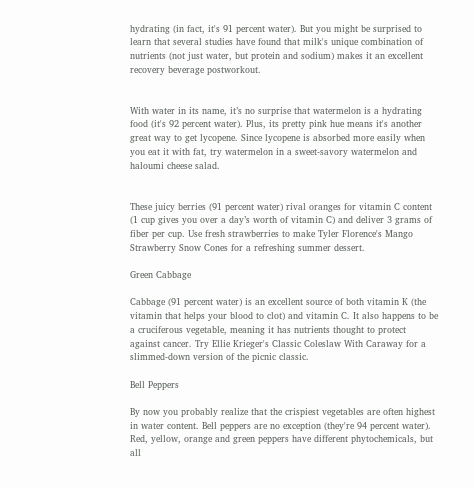hydrating (in fact, it's 91 percent water). But you might be surprised to learn that several studies have found that milk's unique combination of nutrients (not just water, but protein and sodium) makes it an excellent recovery beverage postworkout.


With water in its name, it’s no surprise that watermelon is a hydrating food (it's 92 percent water). Plus, its pretty pink hue means it's another great way to get lycopene. Since lycopene is absorbed more easily when you eat it with fat, try watermelon in a sweet-savory watermelon and haloumi cheese salad.


These juicy berries (91 percent water) rival oranges for vitamin C content (1 cup gives you over a day’s worth of vitamin C) and deliver 3 grams of fiber per cup. Use fresh strawberries to make Tyler Florence's Mango Strawberry Snow Cones for a refreshing summer dessert.

Green Cabbage

Cabbage (91 percent water) is an excellent source of both vitamin K (the vitamin that helps your blood to clot) and vitamin C. It also happens to be a cruciferous vegetable, meaning it has nutrients thought to protect against cancer. Try Ellie Krieger's Classic Coleslaw With Caraway for a slimmed-down version of the picnic classic.

Bell Peppers

By now you probably realize that the crispiest vegetables are often highest in water content. Bell peppers are no exception (they're 94 percent water). Red, yellow, orange and green peppers have different phytochemicals, but all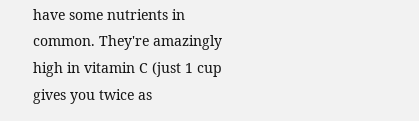have some nutrients in common. They're amazingly high in vitamin C (just 1 cup gives you twice as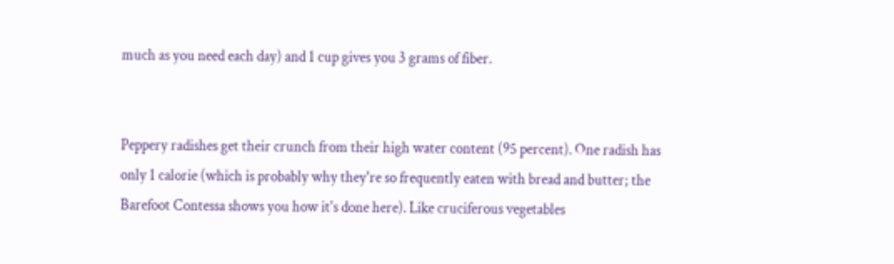much as you need each day) and 1 cup gives you 3 grams of fiber.


Peppery radishes get their crunch from their high water content (95 percent). One radish has only 1 calorie (which is probably why they're so frequently eaten with bread and butter; the Barefoot Contessa shows you how it's done here). Like cruciferous vegetables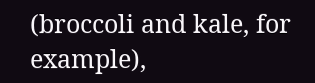(broccoli and kale, for example),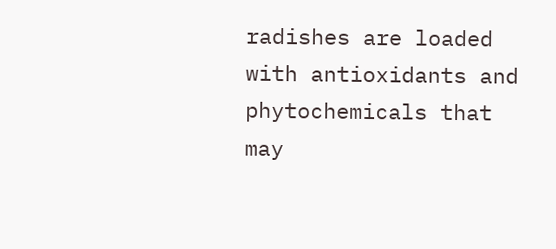radishes are loaded with antioxidants and phytochemicals that may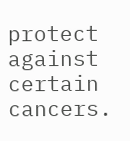protect against certain cancers.